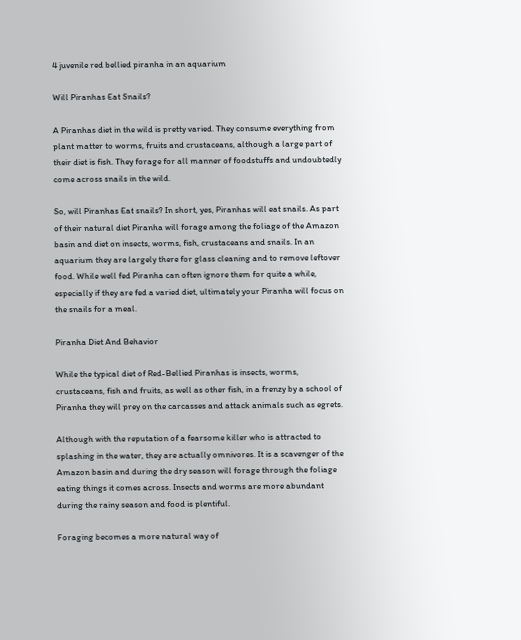4 juvenile red bellied piranha in an aquarium

Will Piranhas Eat Snails?

A Piranhas diet in the wild is pretty varied. They consume everything from plant matter to worms, fruits and crustaceans, although a large part of their diet is fish. They forage for all manner of foodstuffs and undoubtedly come across snails in the wild.

So, will Piranhas Eat snails? In short, yes, Piranhas will eat snails. As part of their natural diet Piranha will forage among the foliage of the Amazon basin and diet on insects, worms, fish, crustaceans and snails. In an aquarium they are largely there for glass cleaning and to remove leftover food. While well fed Piranha can often ignore them for quite a while, especially if they are fed a varied diet, ultimately your Piranha will focus on the snails for a meal.

Piranha Diet And Behavior

While the typical diet of Red-Bellied Piranhas is insects, worms, crustaceans, fish and fruits, as well as other fish, in a frenzy by a school of Piranha they will prey on the carcasses and attack animals such as egrets.

Although with the reputation of a fearsome killer who is attracted to splashing in the water, they are actually omnivores. It is a scavenger of the Amazon basin and during the dry season will forage through the foliage eating things it comes across. Insects and worms are more abundant during the rainy season and food is plentiful.

Foraging becomes a more natural way of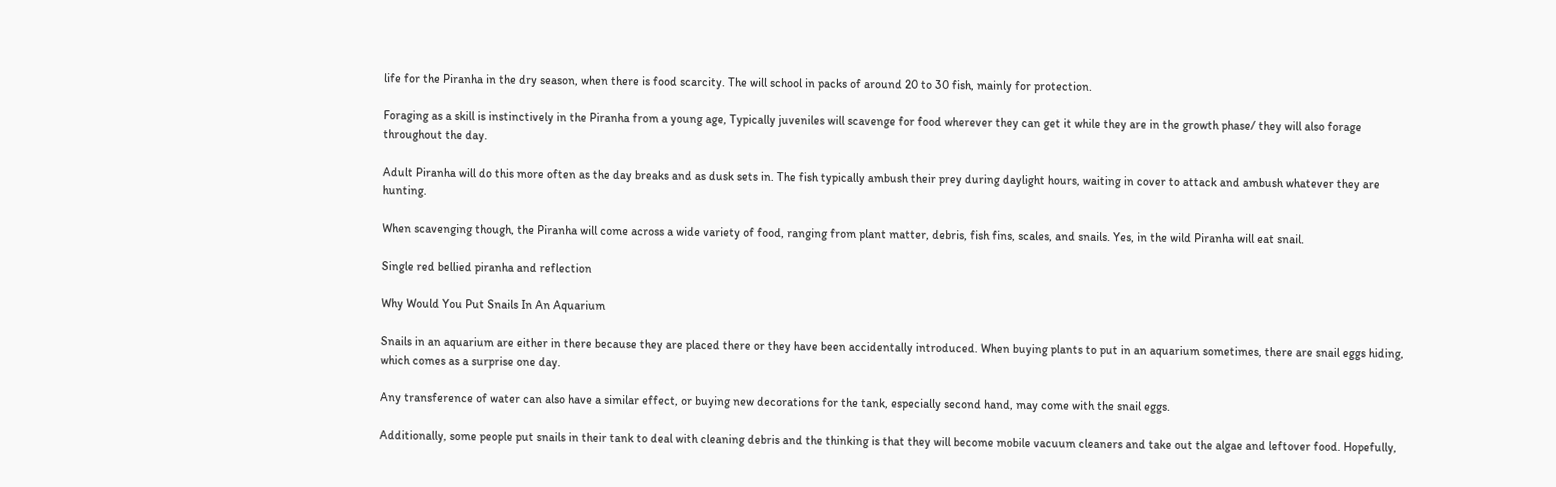life for the Piranha in the dry season, when there is food scarcity. The will school in packs of around 20 to 30 fish, mainly for protection.

Foraging as a skill is instinctively in the Piranha from a young age, Typically juveniles will scavenge for food wherever they can get it while they are in the growth phase/ they will also forage throughout the day.

Adult Piranha will do this more often as the day breaks and as dusk sets in. The fish typically ambush their prey during daylight hours, waiting in cover to attack and ambush whatever they are hunting.

When scavenging though, the Piranha will come across a wide variety of food, ranging from plant matter, debris, fish fins, scales, and snails. Yes, in the wild Piranha will eat snail.

Single red bellied piranha and reflection

Why Would You Put Snails In An Aquarium

Snails in an aquarium are either in there because they are placed there or they have been accidentally introduced. When buying plants to put in an aquarium sometimes, there are snail eggs hiding, which comes as a surprise one day.

Any transference of water can also have a similar effect, or buying new decorations for the tank, especially second hand, may come with the snail eggs.

Additionally, some people put snails in their tank to deal with cleaning debris and the thinking is that they will become mobile vacuum cleaners and take out the algae and leftover food. Hopefully,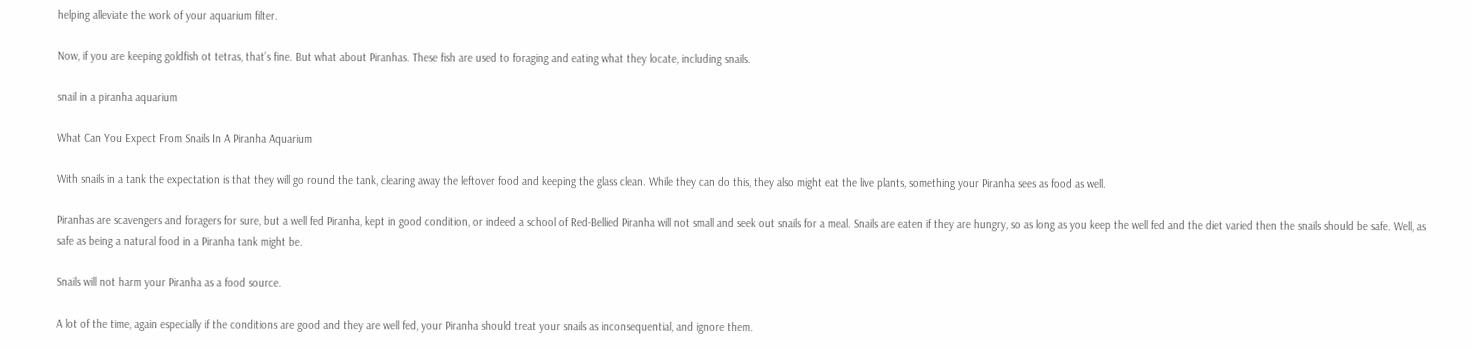helping alleviate the work of your aquarium filter.

Now, if you are keeping goldfish ot tetras, that’s fine. But what about Piranhas. These fish are used to foraging and eating what they locate, including snails.

snail in a piranha aquarium

What Can You Expect From Snails In A Piranha Aquarium

With snails in a tank the expectation is that they will go round the tank, clearing away the leftover food and keeping the glass clean. While they can do this, they also might eat the live plants, something your Piranha sees as food as well.

Piranhas are scavengers and foragers for sure, but a well fed Piranha, kept in good condition, or indeed a school of Red-Bellied Piranha will not small and seek out snails for a meal. Snails are eaten if they are hungry, so as long as you keep the well fed and the diet varied then the snails should be safe. Well, as safe as being a natural food in a Piranha tank might be.

Snails will not harm your Piranha as a food source.

A lot of the time, again especially if the conditions are good and they are well fed, your Piranha should treat your snails as inconsequential, and ignore them.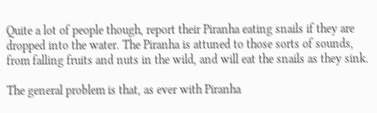Quite a lot of people though, report their Piranha eating snails if they are dropped into the water. The Piranha is attuned to those sorts of sounds, from falling fruits and nuts in the wild, and will eat the snails as they sink.

The general problem is that, as ever with Piranha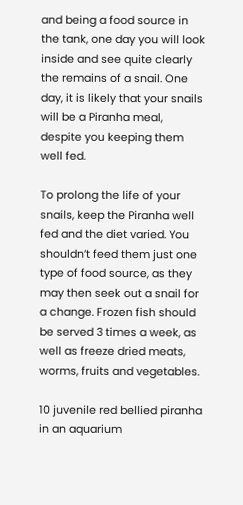and being a food source in the tank, one day you will look inside and see quite clearly the remains of a snail. One day, it is likely that your snails will be a Piranha meal, despite you keeping them well fed.

To prolong the life of your snails, keep the Piranha well fed and the diet varied. You shouldn’t feed them just one type of food source, as they may then seek out a snail for a change. Frozen fish should be served 3 times a week, as well as freeze dried meats, worms, fruits and vegetables.

10 juvenile red bellied piranha in an aquarium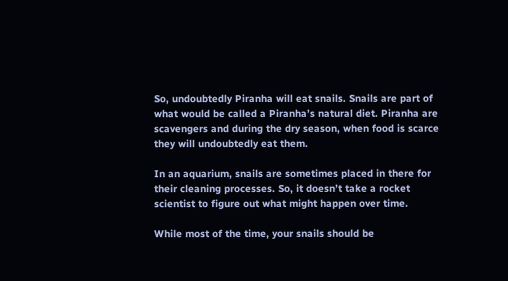So, undoubtedly Piranha will eat snails. Snails are part of what would be called a Piranha’s natural diet. Piranha are scavengers and during the dry season, when food is scarce they will undoubtedly eat them.

In an aquarium, snails are sometimes placed in there for their cleaning processes. So, it doesn’t take a rocket scientist to figure out what might happen over time.

While most of the time, your snails should be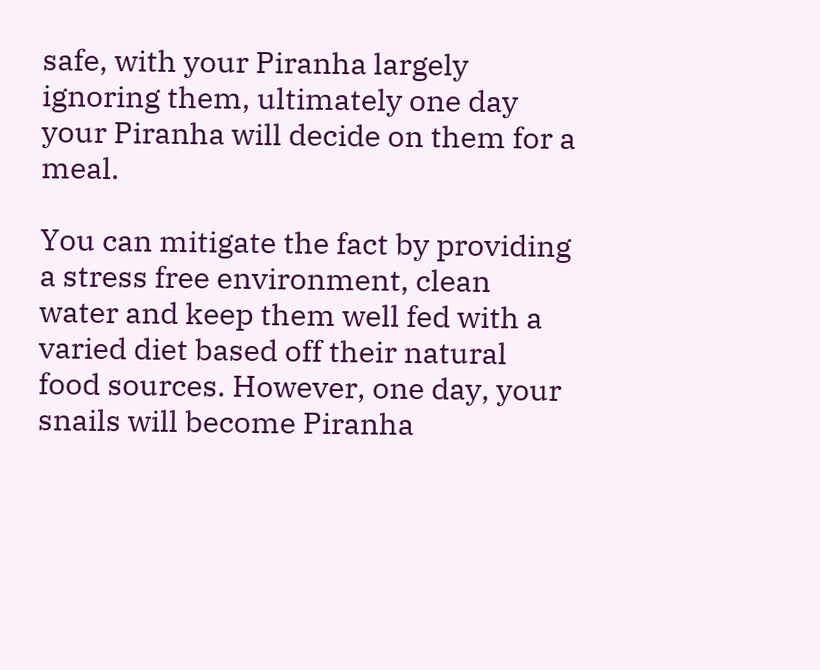safe, with your Piranha largely ignoring them, ultimately one day your Piranha will decide on them for a meal.

You can mitigate the fact by providing a stress free environment, clean water and keep them well fed with a varied diet based off their natural food sources. However, one day, your snails will become Piranha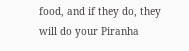food, and if they do, they will do your Piranha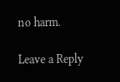no harm.

Leave a Reply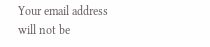Your email address will not be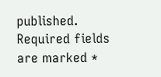published. Required fields are marked *